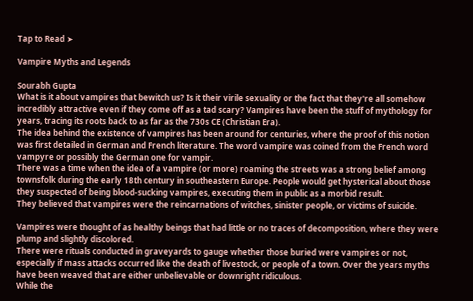Tap to Read ➤

Vampire Myths and Legends

Sourabh Gupta
What is it about vampires that bewitch us? Is it their virile sexuality or the fact that they're all somehow incredibly attractive even if they come off as a tad scary? Vampires have been the stuff of mythology for years, tracing its roots back to as far as the 730s CE (Christian Era).
The idea behind the existence of vampires has been around for centuries, where the proof of this notion was first detailed in German and French literature. The word vampire was coined from the French word vampyre or possibly the German one for vampir.
There was a time when the idea of a vampire (or more) roaming the streets was a strong belief among townsfolk during the early 18th century in southeastern Europe. People would get hysterical about those they suspected of being blood-sucking vampires, executing them in public as a morbid result.
They believed that vampires were the reincarnations of witches, sinister people, or victims of suicide.

Vampires were thought of as healthy beings that had little or no traces of decomposition, where they were plump and slightly discolored.
There were rituals conducted in graveyards to gauge whether those buried were vampires or not, especially if mass attacks occurred like the death of livestock, or people of a town. Over the years myths have been weaved that are either unbelievable or downright ridiculous.
While the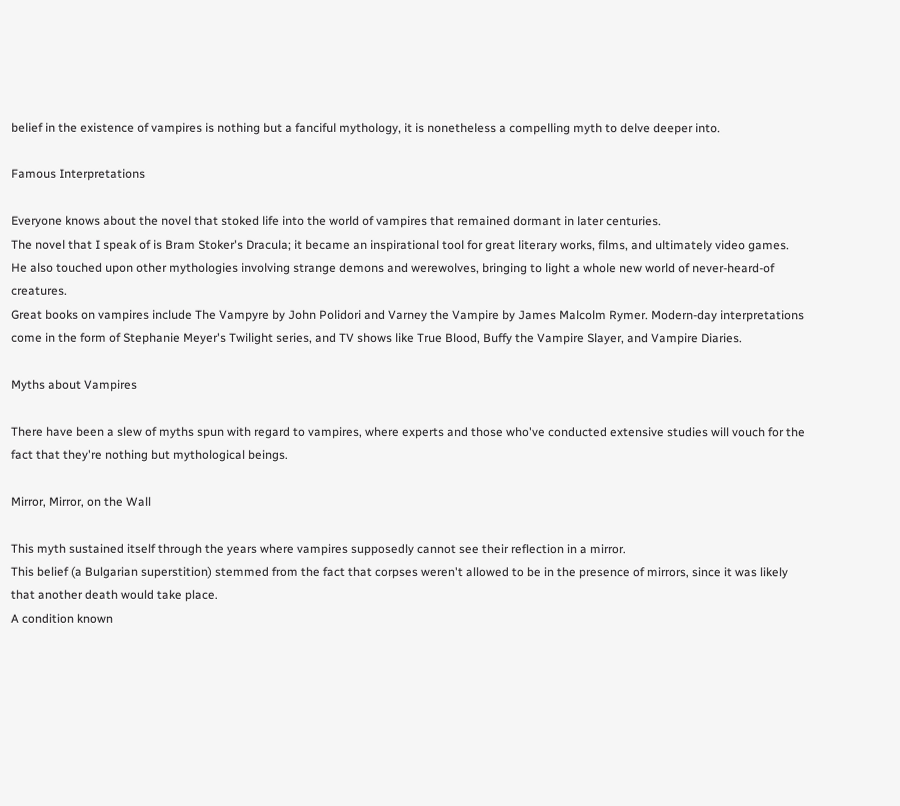belief in the existence of vampires is nothing but a fanciful mythology, it is nonetheless a compelling myth to delve deeper into.

Famous Interpretations

Everyone knows about the novel that stoked life into the world of vampires that remained dormant in later centuries.
The novel that I speak of is Bram Stoker's Dracula; it became an inspirational tool for great literary works, films, and ultimately video games. He also touched upon other mythologies involving strange demons and werewolves, bringing to light a whole new world of never-heard-of creatures.
Great books on vampires include The Vampyre by John Polidori and Varney the Vampire by James Malcolm Rymer. Modern-day interpretations come in the form of Stephanie Meyer's Twilight series, and TV shows like True Blood, Buffy the Vampire Slayer, and Vampire Diaries.

Myths about Vampires

There have been a slew of myths spun with regard to vampires, where experts and those who've conducted extensive studies will vouch for the fact that they're nothing but mythological beings.

Mirror, Mirror, on the Wall

This myth sustained itself through the years where vampires supposedly cannot see their reflection in a mirror.
This belief (a Bulgarian superstition) stemmed from the fact that corpses weren't allowed to be in the presence of mirrors, since it was likely that another death would take place.
A condition known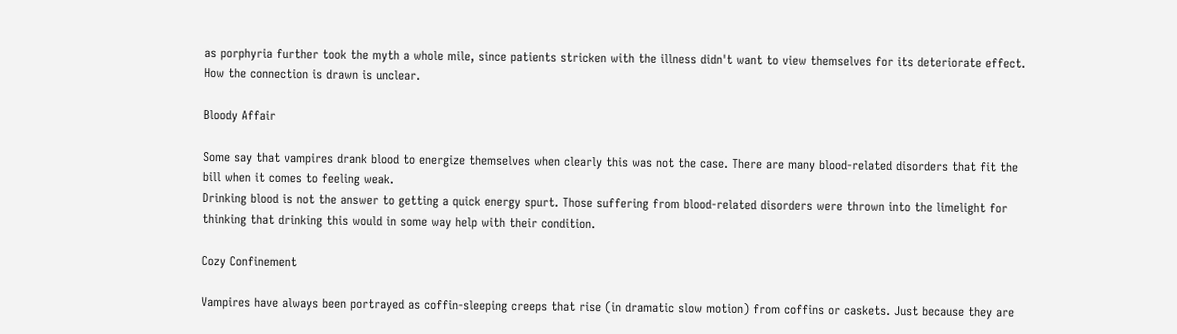as porphyria further took the myth a whole mile, since patients stricken with the illness didn't want to view themselves for its deteriorate effect. How the connection is drawn is unclear.

Bloody Affair

Some say that vampires drank blood to energize themselves when clearly this was not the case. There are many blood-related disorders that fit the bill when it comes to feeling weak.
Drinking blood is not the answer to getting a quick energy spurt. Those suffering from blood-related disorders were thrown into the limelight for thinking that drinking this would in some way help with their condition.

Cozy Confinement

Vampires have always been portrayed as coffin-sleeping creeps that rise (in dramatic slow motion) from coffins or caskets. Just because they are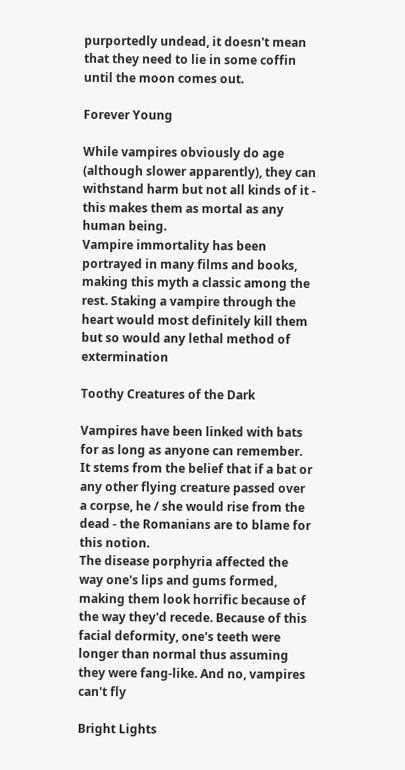purportedly undead, it doesn't mean that they need to lie in some coffin until the moon comes out.

Forever Young

While vampires obviously do age (although slower apparently), they can withstand harm but not all kinds of it - this makes them as mortal as any human being.
Vampire immortality has been portrayed in many films and books, making this myth a classic among the rest. Staking a vampire through the heart would most definitely kill them but so would any lethal method of extermination

Toothy Creatures of the Dark

Vampires have been linked with bats for as long as anyone can remember. It stems from the belief that if a bat or any other flying creature passed over a corpse, he / she would rise from the dead - the Romanians are to blame for this notion.
The disease porphyria affected the way one's lips and gums formed, making them look horrific because of the way they'd recede. Because of this facial deformity, one's teeth were longer than normal thus assuming they were fang-like. And no, vampires can't fly

Bright Lights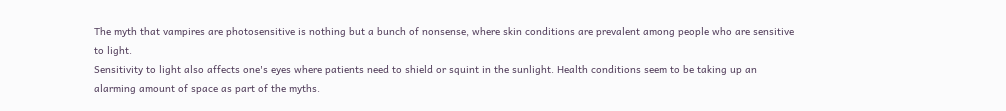The myth that vampires are photosensitive is nothing but a bunch of nonsense, where skin conditions are prevalent among people who are sensitive to light.
Sensitivity to light also affects one's eyes where patients need to shield or squint in the sunlight. Health conditions seem to be taking up an alarming amount of space as part of the myths.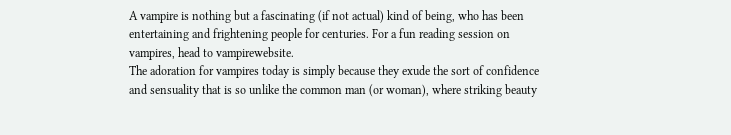A vampire is nothing but a fascinating (if not actual) kind of being, who has been entertaining and frightening people for centuries. For a fun reading session on vampires, head to vampirewebsite.
The adoration for vampires today is simply because they exude the sort of confidence and sensuality that is so unlike the common man (or woman), where striking beauty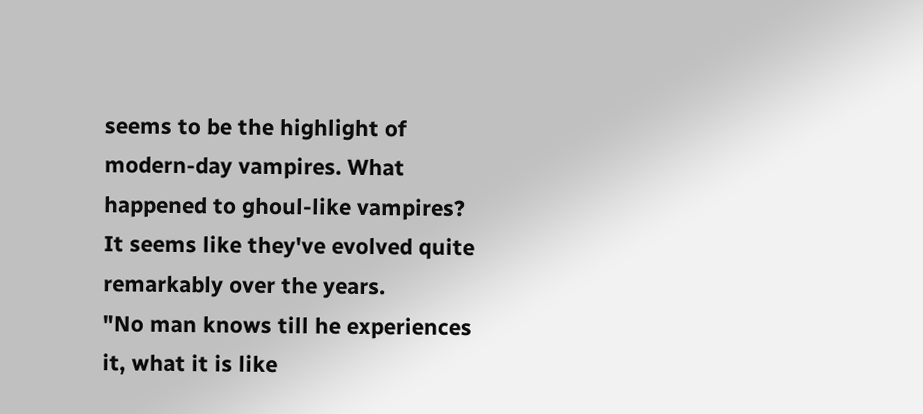seems to be the highlight of modern-day vampires. What happened to ghoul-like vampires? It seems like they've evolved quite remarkably over the years.
"No man knows till he experiences it, what it is like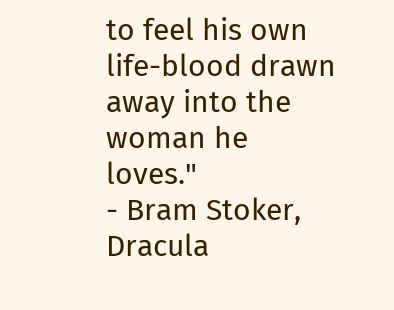to feel his own life-blood drawn away into the woman he loves."
- Bram Stoker, Dracula